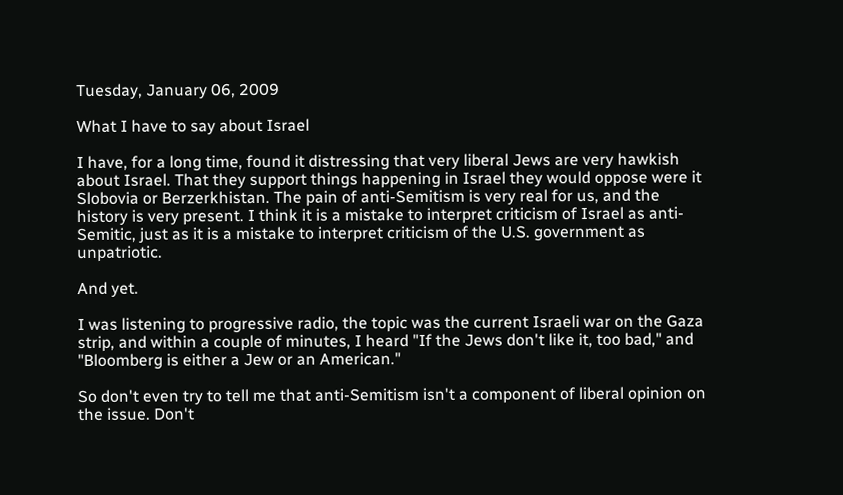Tuesday, January 06, 2009

What I have to say about Israel

I have, for a long time, found it distressing that very liberal Jews are very hawkish about Israel. That they support things happening in Israel they would oppose were it Slobovia or Berzerkhistan. The pain of anti-Semitism is very real for us, and the history is very present. I think it is a mistake to interpret criticism of Israel as anti-Semitic, just as it is a mistake to interpret criticism of the U.S. government as unpatriotic.

And yet.

I was listening to progressive radio, the topic was the current Israeli war on the Gaza strip, and within a couple of minutes, I heard "If the Jews don't like it, too bad," and "Bloomberg is either a Jew or an American."

So don't even try to tell me that anti-Semitism isn't a component of liberal opinion on the issue. Don't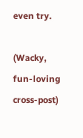even try.

(Wacky, fun-loving cross-post)